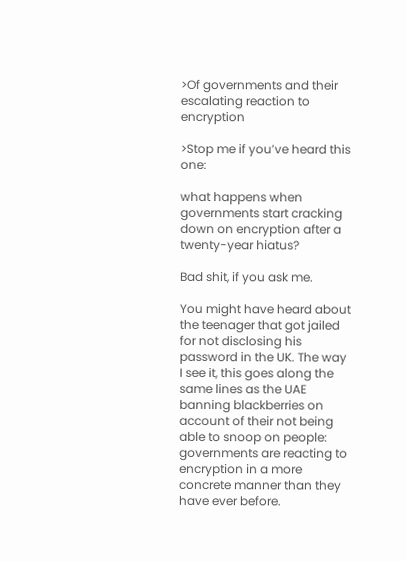>Of governments and their escalating reaction to encryption

>Stop me if you’ve heard this one:

what happens when governments start cracking down on encryption after a twenty-year hiatus?

Bad shit, if you ask me.

You might have heard about the teenager that got jailed for not disclosing his password in the UK. The way I see it, this goes along the same lines as the UAE banning blackberries on account of their not being able to snoop on people: governments are reacting to encryption in a more concrete manner than they have ever before.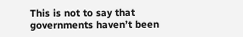This is not to say that governments haven’t been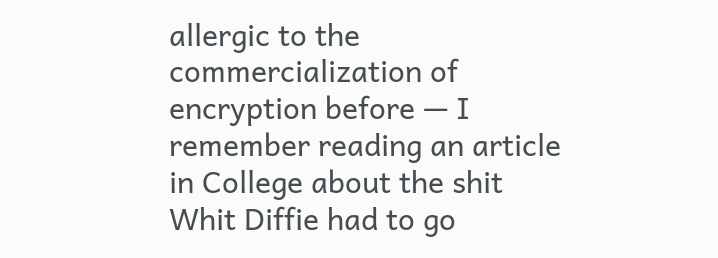allergic to the commercialization of encryption before — I remember reading an article in College about the shit Whit Diffie had to go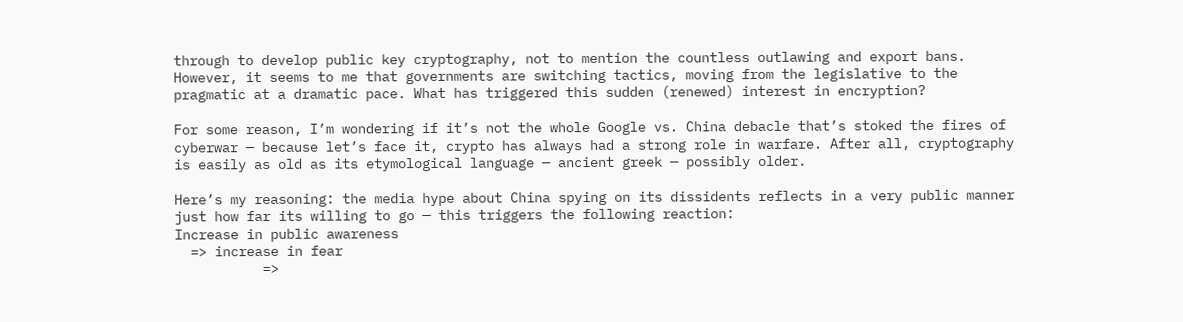through to develop public key cryptography, not to mention the countless outlawing and export bans. However, it seems to me that governments are switching tactics, moving from the legislative to the pragmatic at a dramatic pace. What has triggered this sudden (renewed) interest in encryption?

For some reason, I’m wondering if it’s not the whole Google vs. China debacle that’s stoked the fires of cyberwar — because let’s face it, crypto has always had a strong role in warfare. After all, cryptography is easily as old as its etymological language — ancient greek — possibly older.

Here’s my reasoning: the media hype about China spying on its dissidents reflects in a very public manner just how far its willing to go — this triggers the following reaction:
Increase in public awareness
  => increase in fear
           =>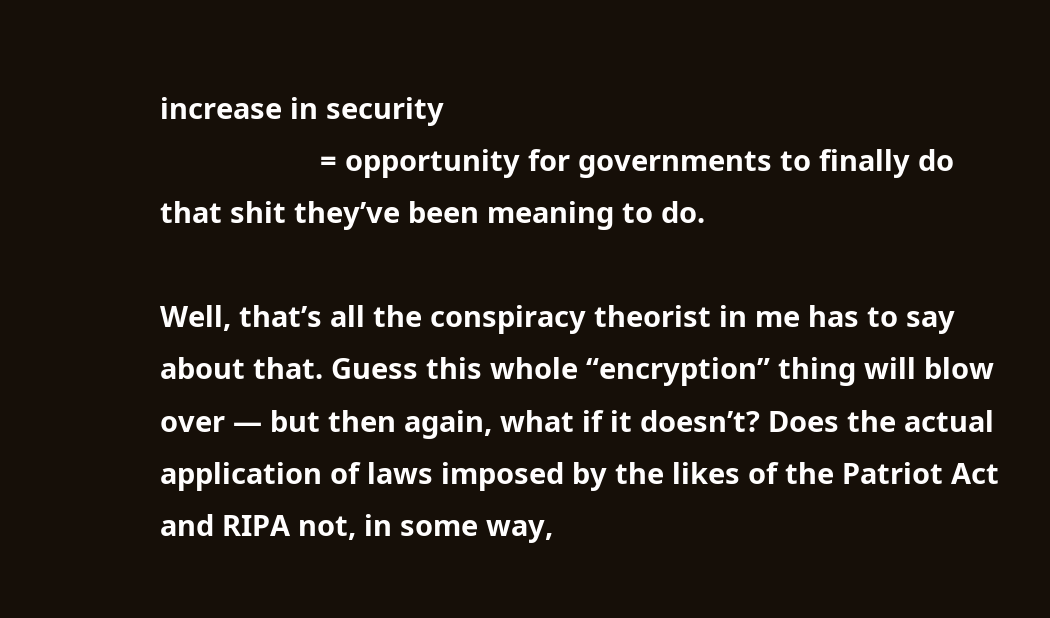increase in security
                    = opportunity for governments to finally do that shit they’ve been meaning to do.

Well, that’s all the conspiracy theorist in me has to say about that. Guess this whole “encryption” thing will blow over — but then again, what if it doesn’t? Does the actual application of laws imposed by the likes of the Patriot Act and RIPA not, in some way,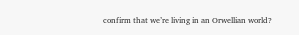confirm that we’re living in an Orwellian world?